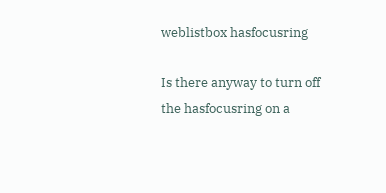weblistbox hasfocusring

Is there anyway to turn off the hasfocusring on a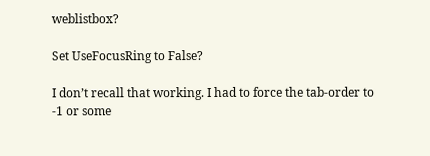weblistbox?

Set UseFocusRing to False?

I don’t recall that working. I had to force the tab-order to -1 or some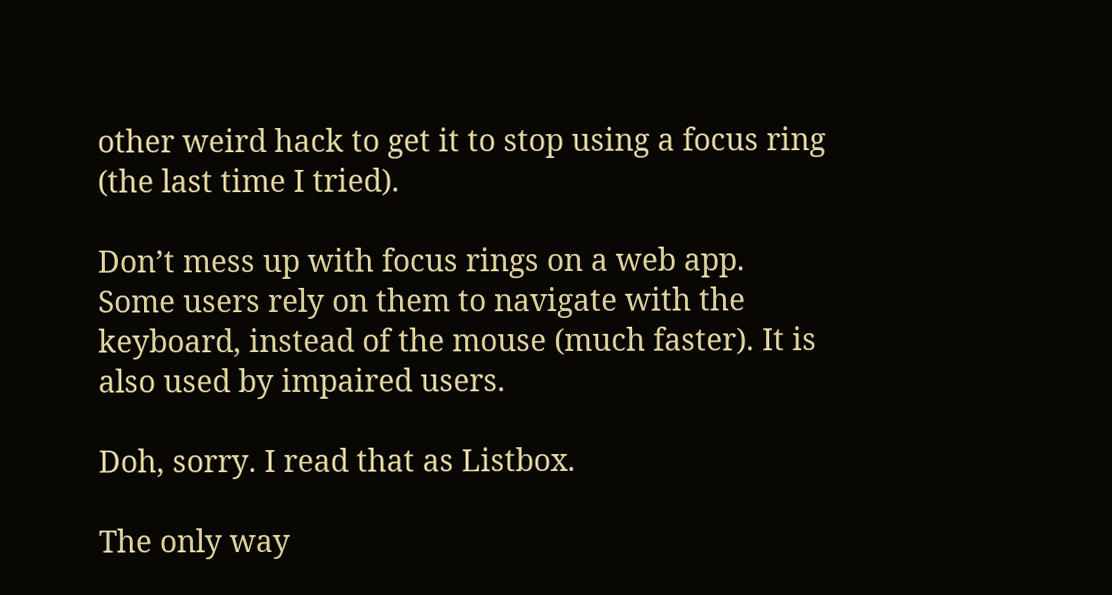other weird hack to get it to stop using a focus ring (the last time I tried).

Don’t mess up with focus rings on a web app. Some users rely on them to navigate with the keyboard, instead of the mouse (much faster). It is also used by impaired users.

Doh, sorry. I read that as Listbox.

The only way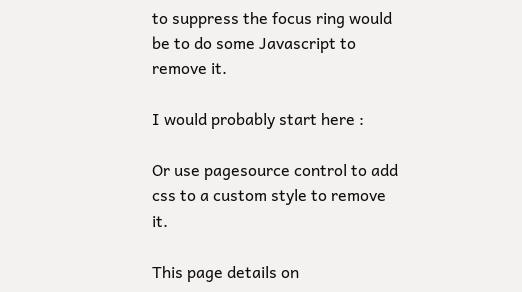to suppress the focus ring would be to do some Javascript to remove it.

I would probably start here :

Or use pagesource control to add css to a custom style to remove it.

This page details on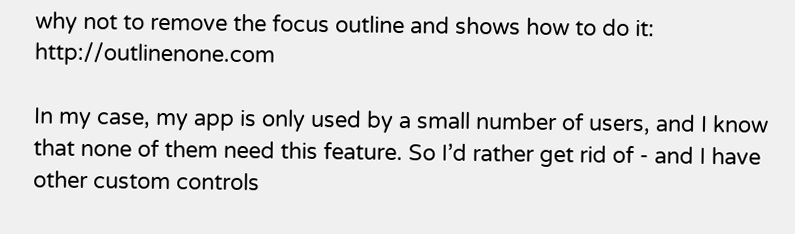why not to remove the focus outline and shows how to do it: http://outlinenone.com

In my case, my app is only used by a small number of users, and I know that none of them need this feature. So I’d rather get rid of - and I have other custom controls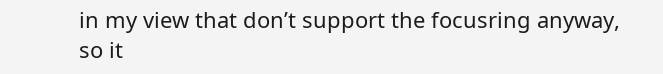in my view that don’t support the focusring anyway, so it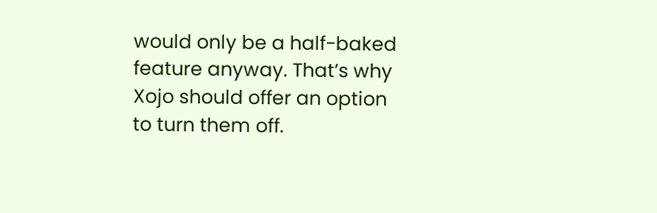would only be a half-baked feature anyway. That’s why Xojo should offer an option to turn them off.